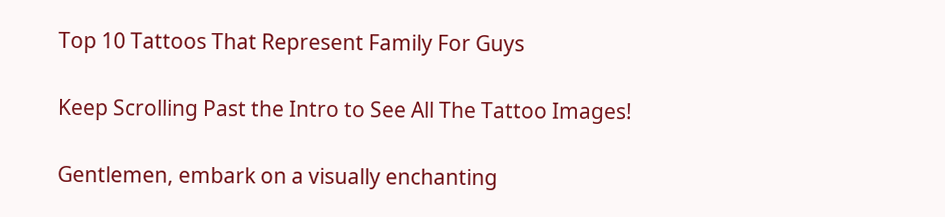Top 10 Tattoos That Represent Family For Guys

Keep Scrolling Past the Intro to See All The Tattoo Images!

Gentlemen, embark on a visually enchanting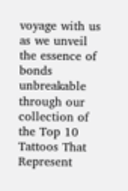voyage with us as we unveil the essence of bonds unbreakable through our collection of the Top 10 Tattoos That Represent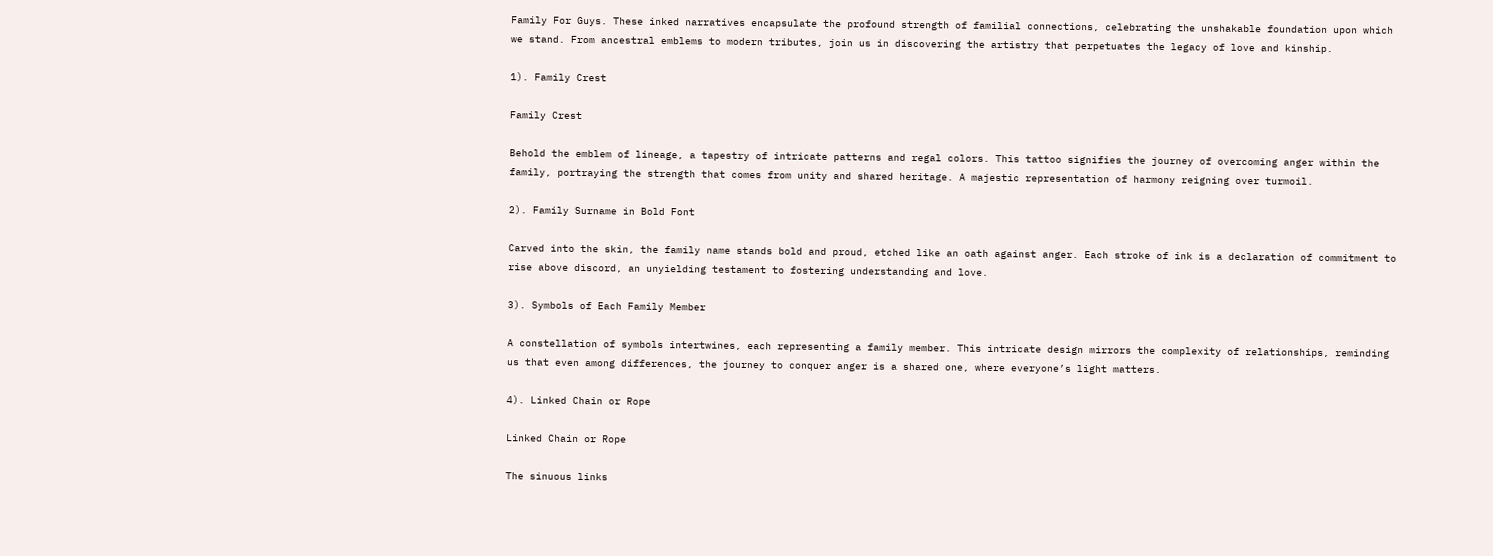Family For Guys. These inked narratives encapsulate the profound strength of familial connections, celebrating the unshakable foundation upon which we stand. From ancestral emblems to modern tributes, join us in discovering the artistry that perpetuates the legacy of love and kinship.

1). Family Crest

Family Crest

Behold the emblem of lineage, a tapestry of intricate patterns and regal colors. This tattoo signifies the journey of overcoming anger within the family, portraying the strength that comes from unity and shared heritage. A majestic representation of harmony reigning over turmoil.

2). Family Surname in Bold Font

Carved into the skin, the family name stands bold and proud, etched like an oath against anger. Each stroke of ink is a declaration of commitment to rise above discord, an unyielding testament to fostering understanding and love.

3). Symbols of Each Family Member

A constellation of symbols intertwines, each representing a family member. This intricate design mirrors the complexity of relationships, reminding us that even among differences, the journey to conquer anger is a shared one, where everyone’s light matters.

4). Linked Chain or Rope

Linked Chain or Rope

The sinuous links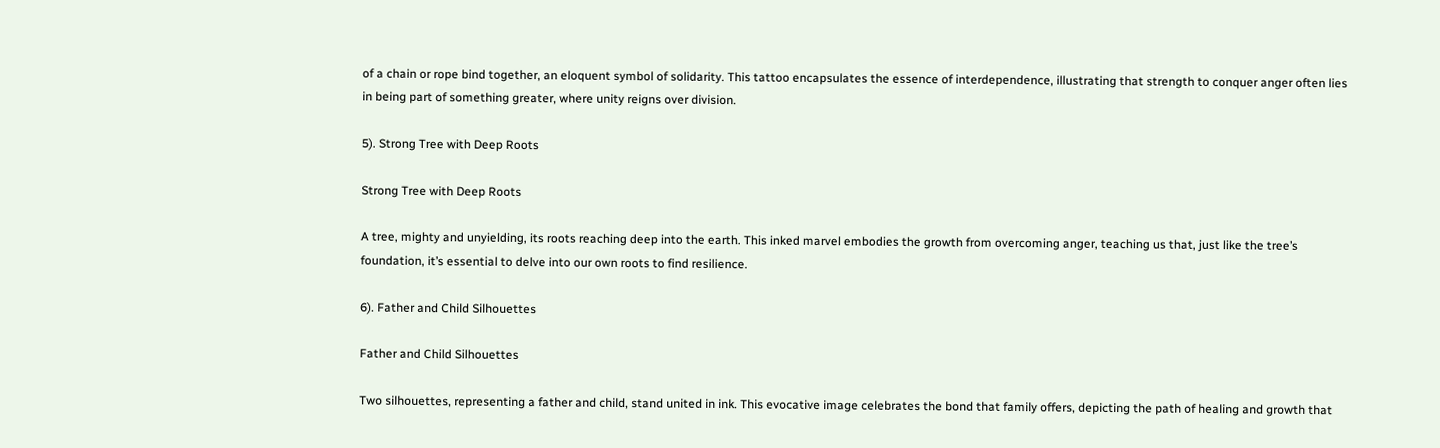of a chain or rope bind together, an eloquent symbol of solidarity. This tattoo encapsulates the essence of interdependence, illustrating that strength to conquer anger often lies in being part of something greater, where unity reigns over division.

5). Strong Tree with Deep Roots

Strong Tree with Deep Roots

A tree, mighty and unyielding, its roots reaching deep into the earth. This inked marvel embodies the growth from overcoming anger, teaching us that, just like the tree’s foundation, it’s essential to delve into our own roots to find resilience.

6). Father and Child Silhouettes

Father and Child Silhouettes

Two silhouettes, representing a father and child, stand united in ink. This evocative image celebrates the bond that family offers, depicting the path of healing and growth that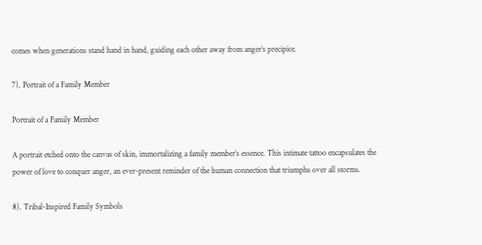comes when generations stand hand in hand, guiding each other away from anger’s precipice.

7). Portrait of a Family Member

Portrait of a Family Member

A portrait etched onto the canvas of skin, immortalizing a family member’s essence. This intimate tattoo encapsulates the power of love to conquer anger, an ever-present reminder of the human connection that triumphs over all storms.

8). Tribal-Inspired Family Symbols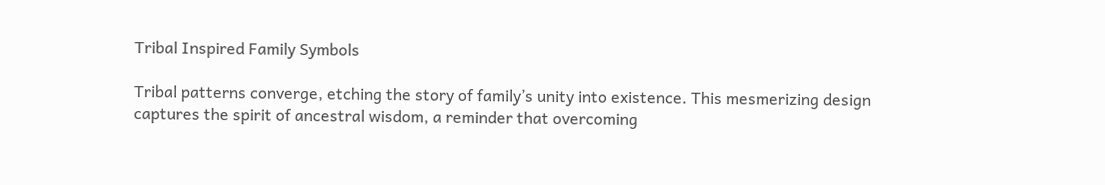Tribal Inspired Family Symbols

Tribal patterns converge, etching the story of family’s unity into existence. This mesmerizing design captures the spirit of ancestral wisdom, a reminder that overcoming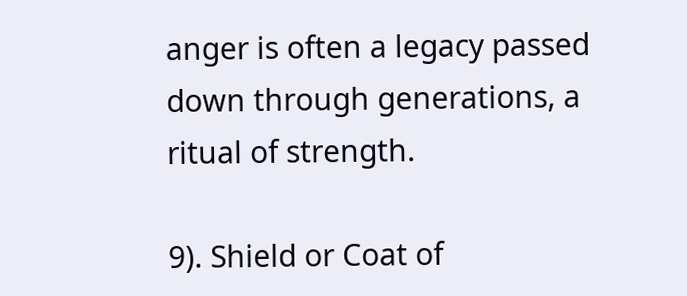anger is often a legacy passed down through generations, a ritual of strength.

9). Shield or Coat of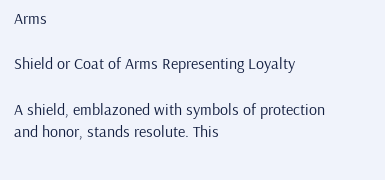Arms

Shield or Coat of Arms Representing Loyalty

A shield, emblazoned with symbols of protection and honor, stands resolute. This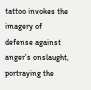tattoo invokes the imagery of defense against anger’s onslaught, portraying the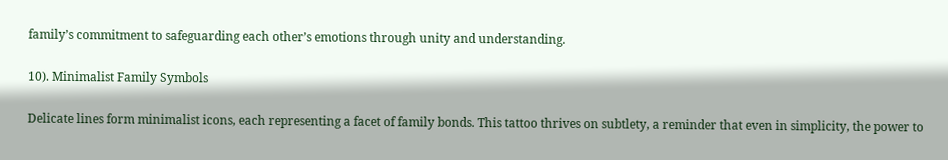family’s commitment to safeguarding each other’s emotions through unity and understanding.

10). Minimalist Family Symbols

Delicate lines form minimalist icons, each representing a facet of family bonds. This tattoo thrives on subtlety, a reminder that even in simplicity, the power to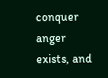conquer anger exists, and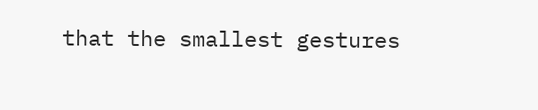that the smallest gestures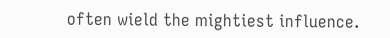often wield the mightiest influence.